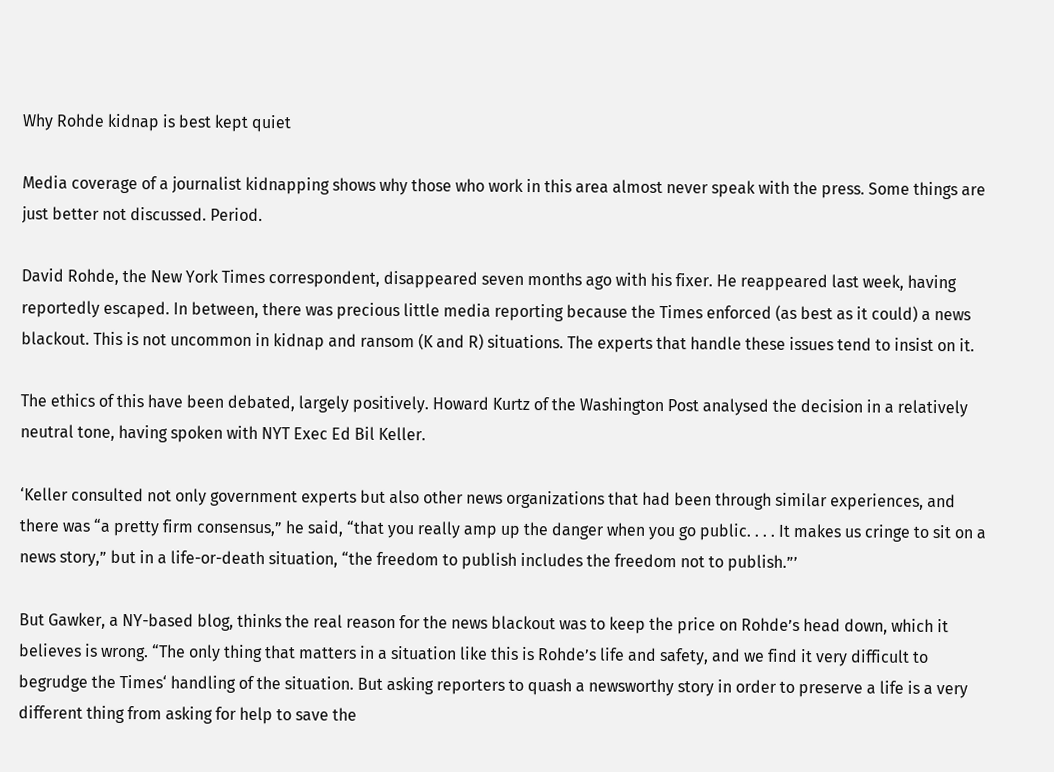Why Rohde kidnap is best kept quiet

Media coverage of a journalist kidnapping shows why those who work in this area almost never speak with the press. Some things are just better not discussed. Period.

David Rohde, the New York Times correspondent, disappeared seven months ago with his fixer. He reappeared last week, having reportedly escaped. In between, there was precious little media reporting because the Times enforced (as best as it could) a news blackout. This is not uncommon in kidnap and ransom (K and R) situations. The experts that handle these issues tend to insist on it.

The ethics of this have been debated, largely positively. Howard Kurtz of the Washington Post analysed the decision in a relatively neutral tone, having spoken with NYT Exec Ed Bil Keller.

‘Keller consulted not only government experts but also other news organizations that had been through similar experiences, and there was “a pretty firm consensus,” he said, “that you really amp up the danger when you go public. . . . It makes us cringe to sit on a news story,” but in a life-or-death situation, “the freedom to publish includes the freedom not to publish.”’

But Gawker, a NY-based blog, thinks the real reason for the news blackout was to keep the price on Rohde’s head down, which it believes is wrong. “The only thing that matters in a situation like this is Rohde’s life and safety, and we find it very difficult to begrudge the Times‘ handling of the situation. But asking reporters to quash a newsworthy story in order to preserve a life is a very different thing from asking for help to save the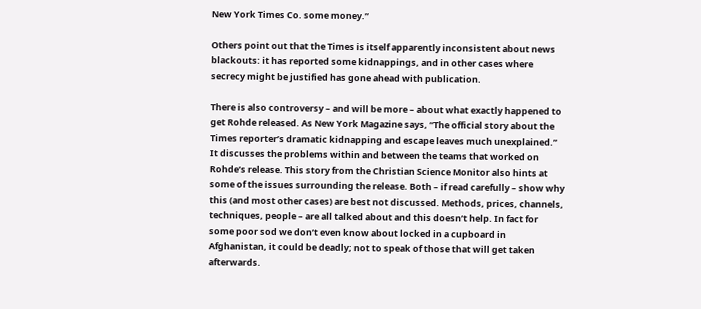New York Times Co. some money.”

Others point out that the Times is itself apparently inconsistent about news blackouts: it has reported some kidnappings, and in other cases where secrecy might be justified has gone ahead with publication.

There is also controversy – and will be more – about what exactly happened to get Rohde released. As New York Magazine says, “The official story about the Times reporter’s dramatic kidnapping and escape leaves much unexplained.” It discusses the problems within and between the teams that worked on Rohde’s release. This story from the Christian Science Monitor also hints at some of the issues surrounding the release. Both – if read carefully – show why this (and most other cases) are best not discussed. Methods, prices, channels, techniques, people – are all talked about and this doesn’t help. In fact for some poor sod we don’t even know about locked in a cupboard in Afghanistan, it could be deadly; not to speak of those that will get taken afterwards.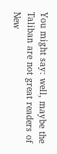You might say: well, maybe the Taliban are not great readers of New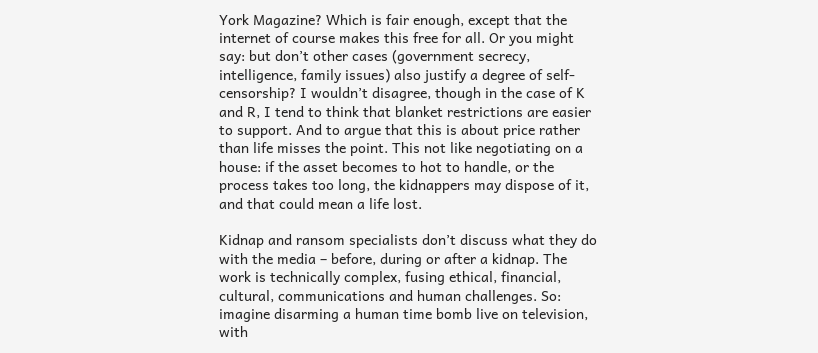York Magazine? Which is fair enough, except that the internet of course makes this free for all. Or you might say: but don’t other cases (government secrecy, intelligence, family issues) also justify a degree of self-censorship? I wouldn’t disagree, though in the case of K and R, I tend to think that blanket restrictions are easier to support. And to argue that this is about price rather than life misses the point. This not like negotiating on a house: if the asset becomes to hot to handle, or the process takes too long, the kidnappers may dispose of it, and that could mean a life lost.

Kidnap and ransom specialists don’t discuss what they do with the media – before, during or after a kidnap. The work is technically complex, fusing ethical, financial, cultural, communications and human challenges. So: imagine disarming a human time bomb live on television, with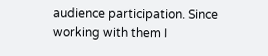audience participation. Since working with them I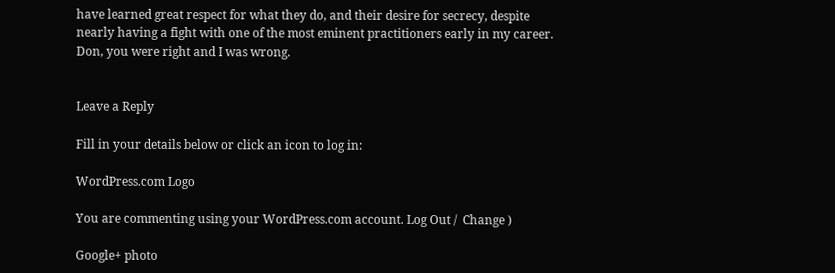have learned great respect for what they do, and their desire for secrecy, despite nearly having a fight with one of the most eminent practitioners early in my career. Don, you were right and I was wrong.


Leave a Reply

Fill in your details below or click an icon to log in:

WordPress.com Logo

You are commenting using your WordPress.com account. Log Out /  Change )

Google+ photo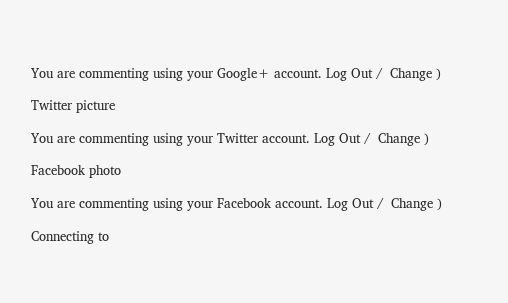You are commenting using your Google+ account. Log Out /  Change )

Twitter picture

You are commenting using your Twitter account. Log Out /  Change )

Facebook photo

You are commenting using your Facebook account. Log Out /  Change )

Connecting to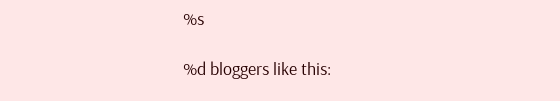%s

%d bloggers like this: